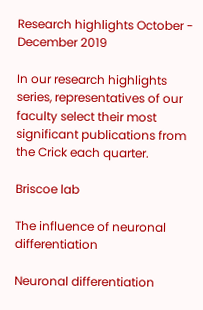Research highlights October - December 2019

In our research highlights series, representatives of our faculty select their most significant publications from the Crick each quarter.

Briscoe lab

The influence of neuronal differentiation

Neuronal differentiation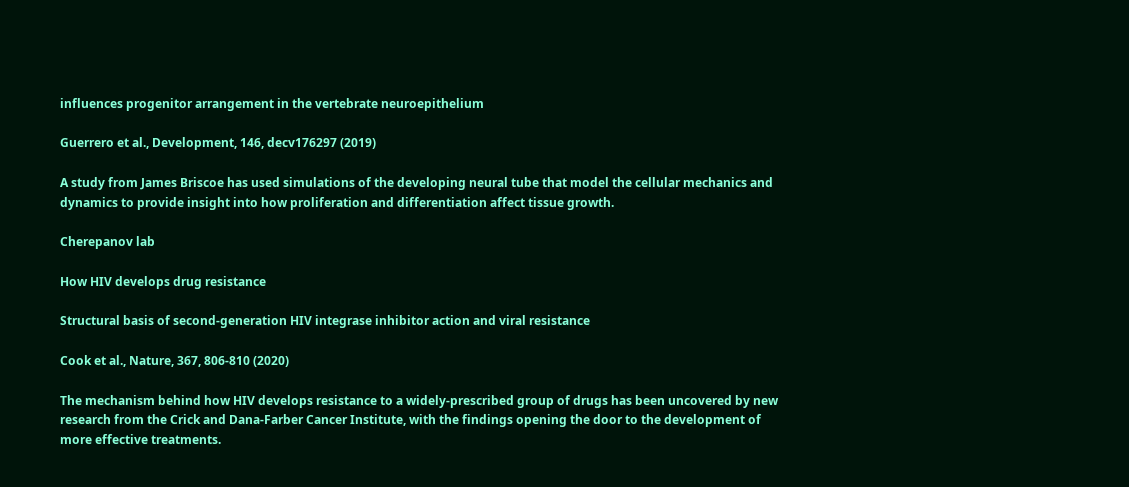influences progenitor arrangement in the vertebrate neuroepithelium

Guerrero et al., Development, 146, decv176297 (2019)

A study from James Briscoe has used simulations of the developing neural tube that model the cellular mechanics and dynamics to provide insight into how proliferation and differentiation affect tissue growth.

Cherepanov lab

How HIV develops drug resistance

Structural basis of second-generation HIV integrase inhibitor action and viral resistance

Cook et al., Nature, 367, 806-810 (2020)

The mechanism behind how HIV develops resistance to a widely-prescribed group of drugs has been uncovered by new research from the Crick and Dana-Farber Cancer Institute, with the findings opening the door to the development of more effective treatments.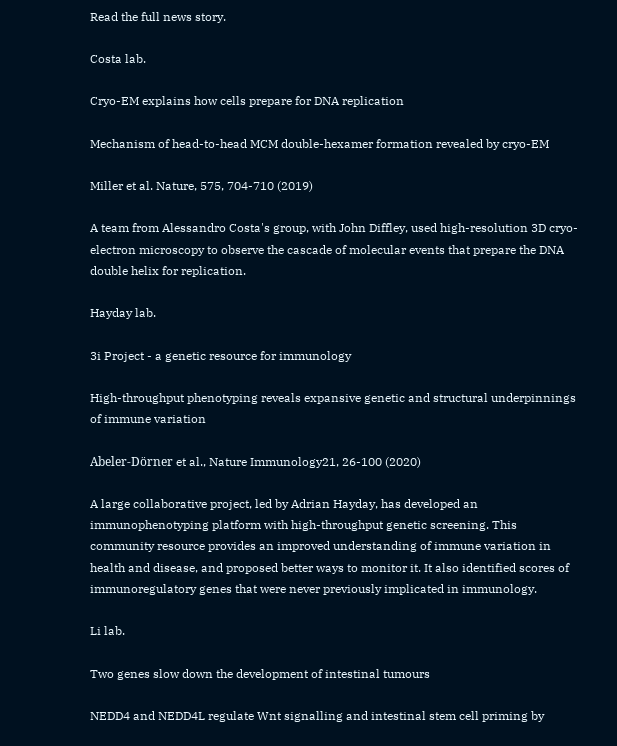Read the full news story.

Costa lab.

Cryo-EM explains how cells prepare for DNA replication

Mechanism of head-to-head MCM double-hexamer formation revealed by cryo-EM

Miller et al. Nature, 575, 704-710 (2019)

A team from Alessandro Costa's group, with John Diffley, used high-resolution 3D cryo-electron microscopy to observe the cascade of molecular events that prepare the DNA double helix for replication.

Hayday lab.

3i Project - a genetic resource for immunology

High-throughput phenotyping reveals expansive genetic and structural underpinnings of immune variation

Abeler-Dörner et al., Nature Immunology21, 26-100 (2020)

A large collaborative project, led by Adrian Hayday, has developed an immunophenotyping platform with high-throughput genetic screening. This community resource provides an improved understanding of immune variation in health and disease, and proposed better ways to monitor it. It also identified scores of immunoregulatory genes that were never previously implicated in immunology.

Li lab.

Two genes slow down the development of intestinal tumours

NEDD4 and NEDD4L regulate Wnt signalling and intestinal stem cell priming by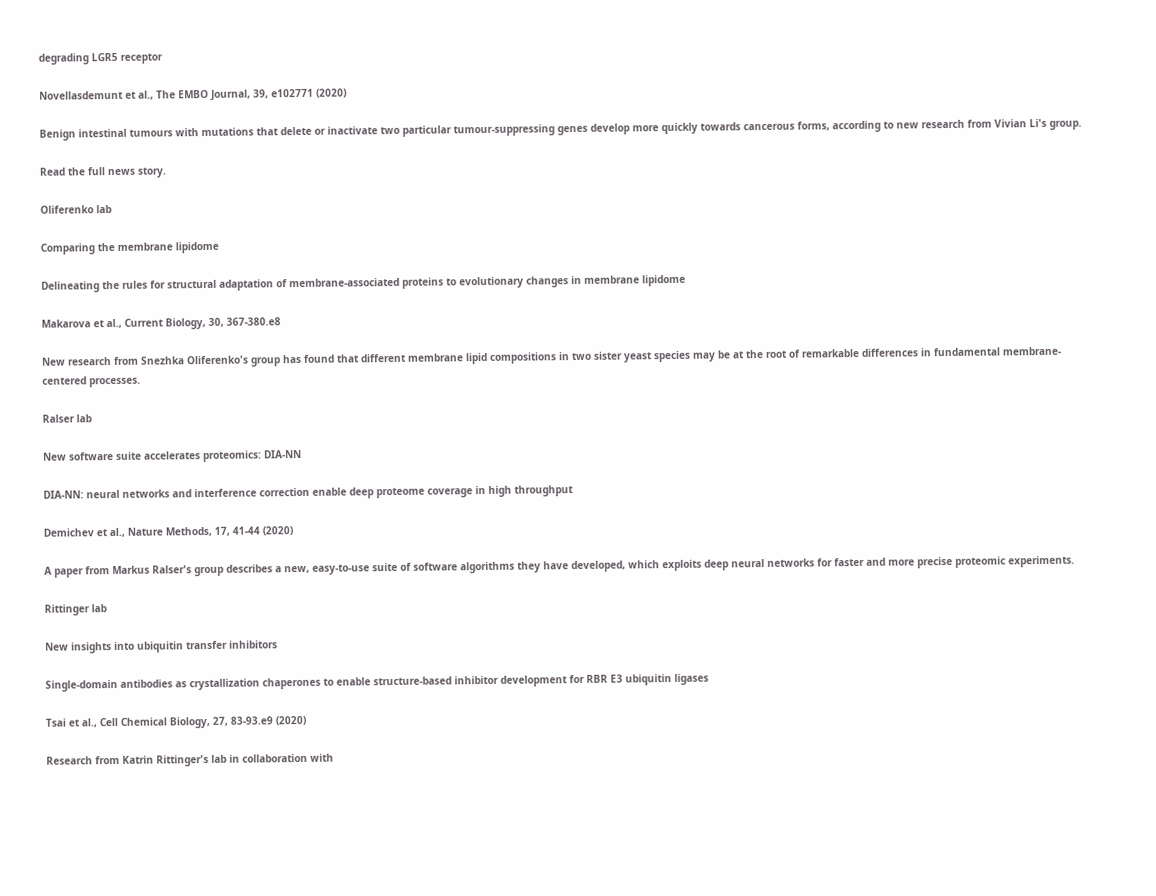degrading LGR5 receptor

Novellasdemunt et al., The EMBO Journal, 39, e102771 (2020)

Benign intestinal tumours with mutations that delete or inactivate two particular tumour-suppressing genes develop more quickly towards cancerous forms, according to new research from Vivian Li's group.

Read the full news story.

Oliferenko lab

Comparing the membrane lipidome

Delineating the rules for structural adaptation of membrane-associated proteins to evolutionary changes in membrane lipidome

Makarova et al., Current Biology, 30, 367-380.e8

New research from Snezhka Oliferenko's group has found that different membrane lipid compositions in two sister yeast species may be at the root of remarkable differences in fundamental membrane-centered processes.

Ralser lab

New software suite accelerates proteomics: DIA-NN

DIA-NN: neural networks and interference correction enable deep proteome coverage in high throughput

Demichev et al., Nature Methods, 17, 41-44 (2020)

A paper from Markus Ralser's group describes a new, easy-to-use suite of software algorithms they have developed, which exploits deep neural networks for faster and more precise proteomic experiments.

Rittinger lab

New insights into ubiquitin transfer inhibitors

Single-domain antibodies as crystallization chaperones to enable structure-based inhibitor development for RBR E3 ubiquitin ligases

Tsai et al., Cell Chemical Biology, 27, 83-93.e9 (2020)

Research from Katrin Rittinger's lab in collaboration with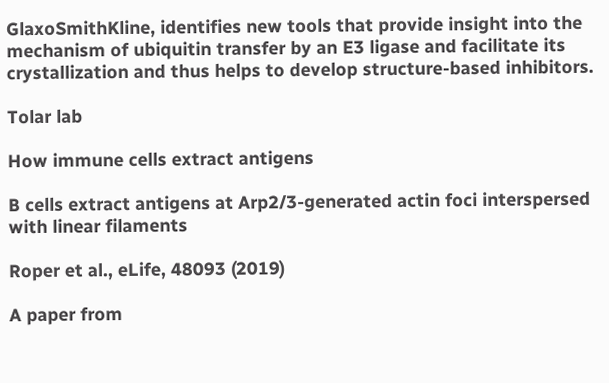GlaxoSmithKline, identifies new tools that provide insight into the mechanism of ubiquitin transfer by an E3 ligase and facilitate its crystallization and thus helps to develop structure-based inhibitors.

Tolar lab

How immune cells extract antigens

B cells extract antigens at Arp2/3-generated actin foci interspersed with linear filaments

Roper et al., eLife, 48093 (2019)

A paper from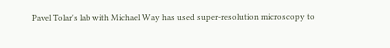Pavel Tolar's lab with Michael Way has used super-resolution microscopy to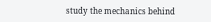study the mechanics behind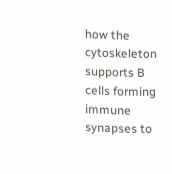how the cytoskeleton supports B cells forming immune synapses to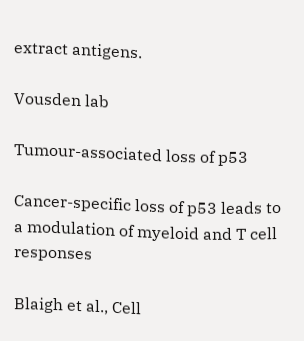extract antigens.

Vousden lab

Tumour-associated loss of p53

Cancer-specific loss of p53 leads to a modulation of myeloid and T cell responses

Blaigh et al., Cell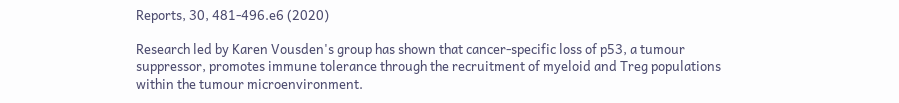Reports, 30, 481-496.e6 (2020)

Research led by Karen Vousden's group has shown that cancer-specific loss of p53, a tumour suppressor, promotes immune tolerance through the recruitment of myeloid and Treg populations within the tumour microenvironment.